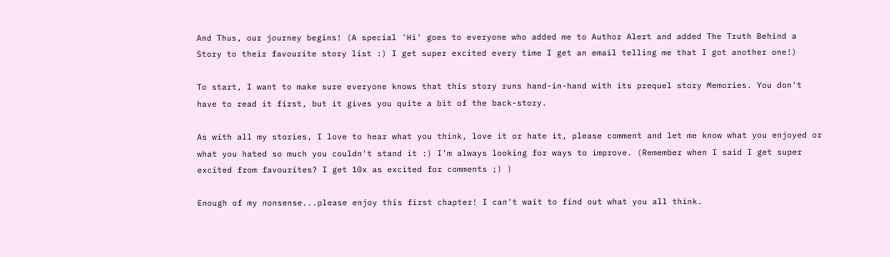And Thus, our journey begins! (A special 'Hi' goes to everyone who added me to Author Alert and added The Truth Behind a Story to their favourite story list :) I get super excited every time I get an email telling me that I got another one!)

To start, I want to make sure everyone knows that this story runs hand-in-hand with its prequel story Memories. You don't have to read it first, but it gives you quite a bit of the back-story.

As with all my stories, I love to hear what you think, love it or hate it, please comment and let me know what you enjoyed or what you hated so much you couldn't stand it :) I'm always looking for ways to improve. (Remember when I said I get super excited from favourites? I get 10x as excited for comments ;) )

Enough of my nonsense...please enjoy this first chapter! I can't wait to find out what you all think.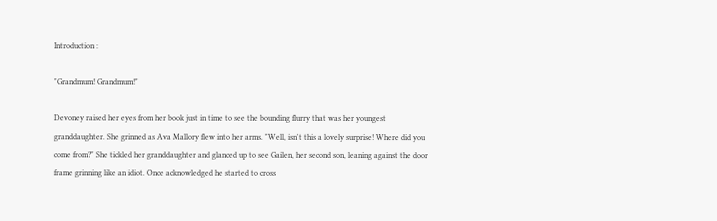Introduction :

"Grandmum! Grandmum!"

Devoney raised her eyes from her book just in time to see the bounding flurry that was her youngest granddaughter. She grinned as Ava Mallory flew into her arms. "Well, isn't this a lovely surprise! Where did you come from?" She tickled her granddaughter and glanced up to see Gailen, her second son, leaning against the door frame grinning like an idiot. Once acknowledged he started to cross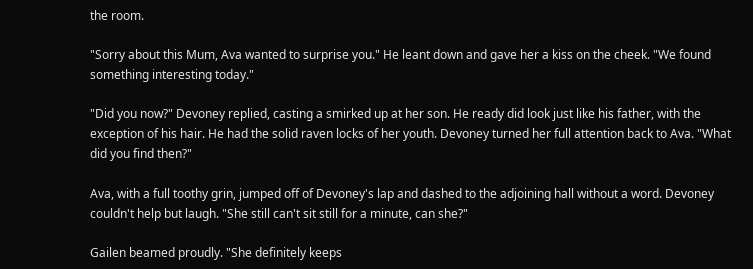the room.

"Sorry about this Mum, Ava wanted to surprise you." He leant down and gave her a kiss on the cheek. "We found something interesting today."

"Did you now?" Devoney replied, casting a smirked up at her son. He ready did look just like his father, with the exception of his hair. He had the solid raven locks of her youth. Devoney turned her full attention back to Ava. "What did you find then?"

Ava, with a full toothy grin, jumped off of Devoney's lap and dashed to the adjoining hall without a word. Devoney couldn't help but laugh. "She still can't sit still for a minute, can she?"

Gailen beamed proudly. "She definitely keeps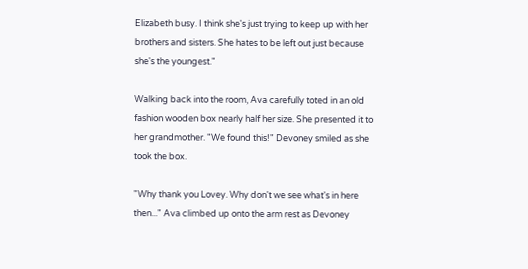Elizabeth busy. I think she's just trying to keep up with her brothers and sisters. She hates to be left out just because she's the youngest."

Walking back into the room, Ava carefully toted in an old fashion wooden box nearly half her size. She presented it to her grandmother. "We found this!" Devoney smiled as she took the box.

"Why thank you Lovey. Why don't we see what's in here then..." Ava climbed up onto the arm rest as Devoney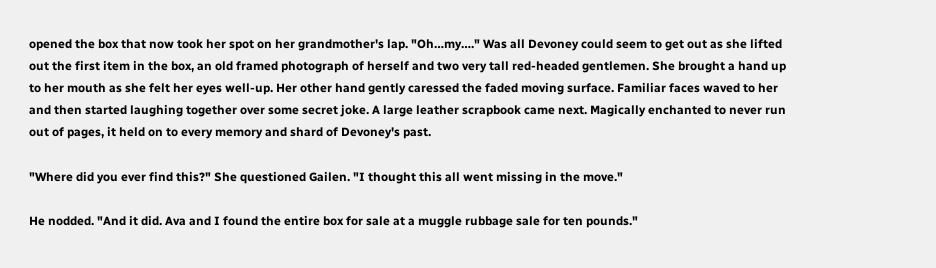opened the box that now took her spot on her grandmother's lap. "Oh…my…." Was all Devoney could seem to get out as she lifted out the first item in the box, an old framed photograph of herself and two very tall red-headed gentlemen. She brought a hand up to her mouth as she felt her eyes well-up. Her other hand gently caressed the faded moving surface. Familiar faces waved to her and then started laughing together over some secret joke. A large leather scrapbook came next. Magically enchanted to never run out of pages, it held on to every memory and shard of Devoney's past.

"Where did you ever find this?" She questioned Gailen. "I thought this all went missing in the move."

He nodded. "And it did. Ava and I found the entire box for sale at a muggle rubbage sale for ten pounds."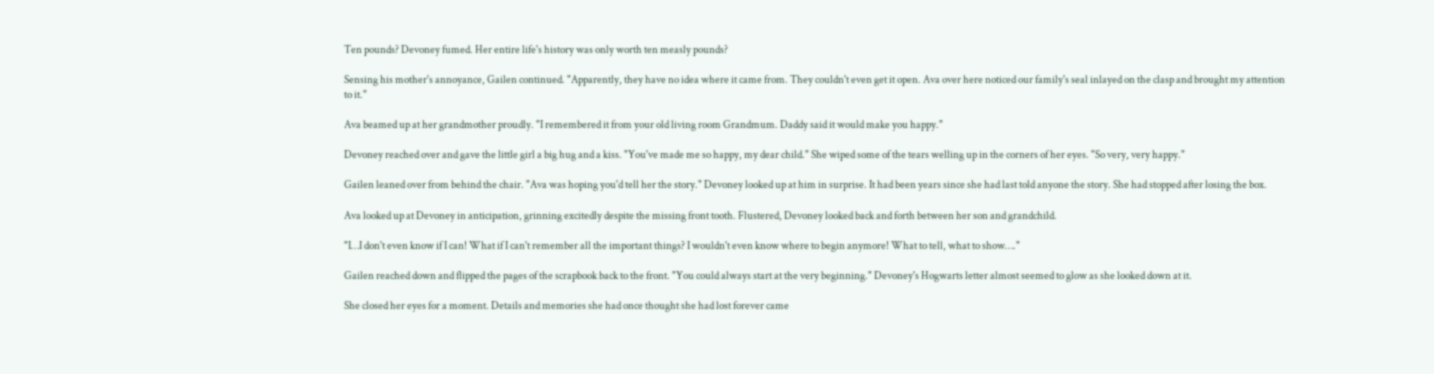Ten pounds? Devoney fumed. Her entire life's history was only worth ten measly pounds?

Sensing his mother's annoyance, Gailen continued. "Apparently, they have no idea where it came from. They couldn't even get it open. Ava over here noticed our family's seal inlayed on the clasp and brought my attention to it."

Ava beamed up at her grandmother proudly. "I remembered it from your old living room Grandmum. Daddy said it would make you happy."

Devoney reached over and gave the little girl a big hug and a kiss. "You've made me so happy, my dear child." She wiped some of the tears welling up in the corners of her eyes. "So very, very happy."

Gailen leaned over from behind the chair. "Ava was hoping you'd tell her the story." Devoney looked up at him in surprise. It had been years since she had last told anyone the story. She had stopped after losing the box.

Ava looked up at Devoney in anticipation, grinning excitedly despite the missing front tooth. Flustered, Devoney looked back and forth between her son and grandchild.

"I…I don't even know if I can! What if I can't remember all the important things? I wouldn't even know where to begin anymore! What to tell, what to show…."

Gailen reached down and flipped the pages of the scrapbook back to the front. "You could always start at the very beginning." Devoney's Hogwarts letter almost seemed to glow as she looked down at it.

She closed her eyes for a moment. Details and memories she had once thought she had lost forever came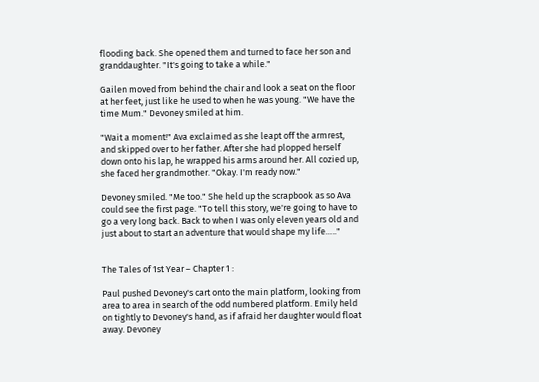flooding back. She opened them and turned to face her son and granddaughter. "It's going to take a while."

Gailen moved from behind the chair and look a seat on the floor at her feet, just like he used to when he was young. "We have the time Mum." Devoney smiled at him.

"Wait a moment!" Ava exclaimed as she leapt off the armrest, and skipped over to her father. After she had plopped herself down onto his lap, he wrapped his arms around her. All cozied up, she faced her grandmother. "Okay. I'm ready now."

Devoney smiled. "Me too." She held up the scrapbook as so Ava could see the first page. "To tell this story, we're going to have to go a very long back. Back to when I was only eleven years old and just about to start an adventure that would shape my life….."


The Tales of 1st Year – Chapter 1 :

Paul pushed Devoney's cart onto the main platform, looking from area to area in search of the odd numbered platform. Emily held on tightly to Devoney's hand, as if afraid her daughter would float away. Devoney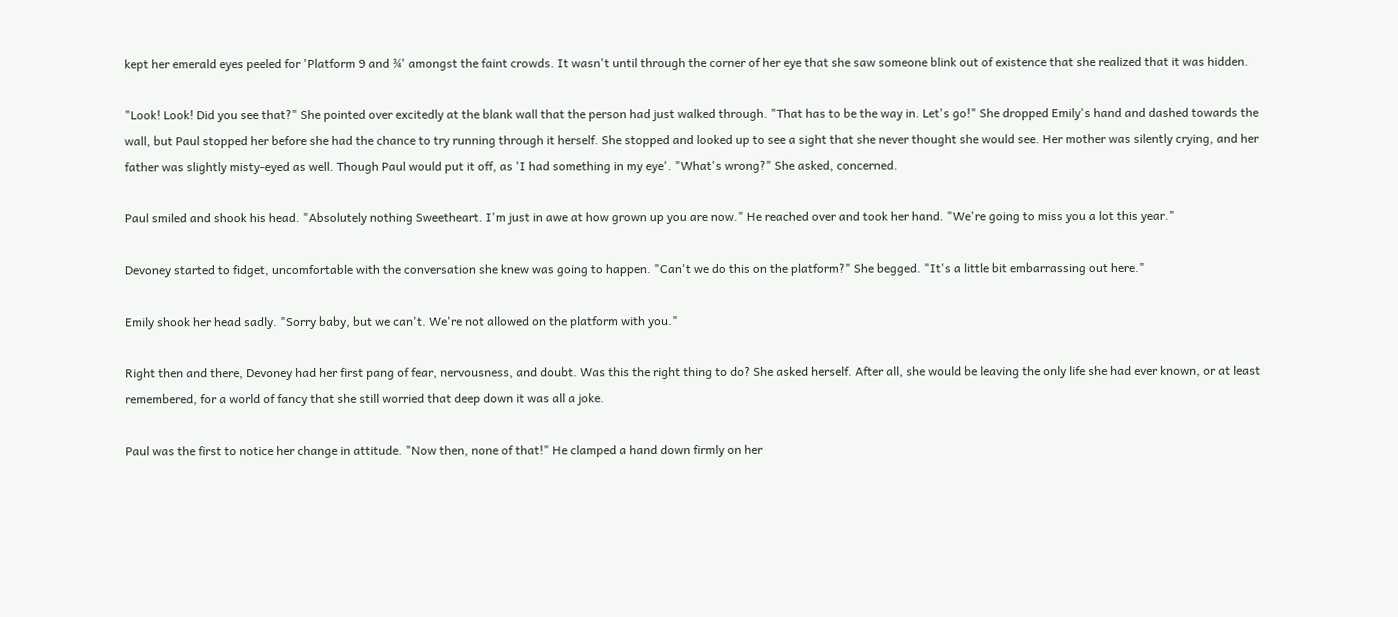kept her emerald eyes peeled for 'Platform 9 and ¾' amongst the faint crowds. It wasn't until through the corner of her eye that she saw someone blink out of existence that she realized that it was hidden.

"Look! Look! Did you see that?" She pointed over excitedly at the blank wall that the person had just walked through. "That has to be the way in. Let's go!" She dropped Emily's hand and dashed towards the wall, but Paul stopped her before she had the chance to try running through it herself. She stopped and looked up to see a sight that she never thought she would see. Her mother was silently crying, and her father was slightly misty-eyed as well. Though Paul would put it off, as 'I had something in my eye'. "What's wrong?" She asked, concerned.

Paul smiled and shook his head. "Absolutely nothing Sweetheart. I'm just in awe at how grown up you are now." He reached over and took her hand. "We're going to miss you a lot this year."

Devoney started to fidget, uncomfortable with the conversation she knew was going to happen. "Can't we do this on the platform?" She begged. "It's a little bit embarrassing out here."

Emily shook her head sadly. "Sorry baby, but we can't. We're not allowed on the platform with you."

Right then and there, Devoney had her first pang of fear, nervousness, and doubt. Was this the right thing to do? She asked herself. After all, she would be leaving the only life she had ever known, or at least remembered, for a world of fancy that she still worried that deep down it was all a joke.

Paul was the first to notice her change in attitude. "Now then, none of that!" He clamped a hand down firmly on her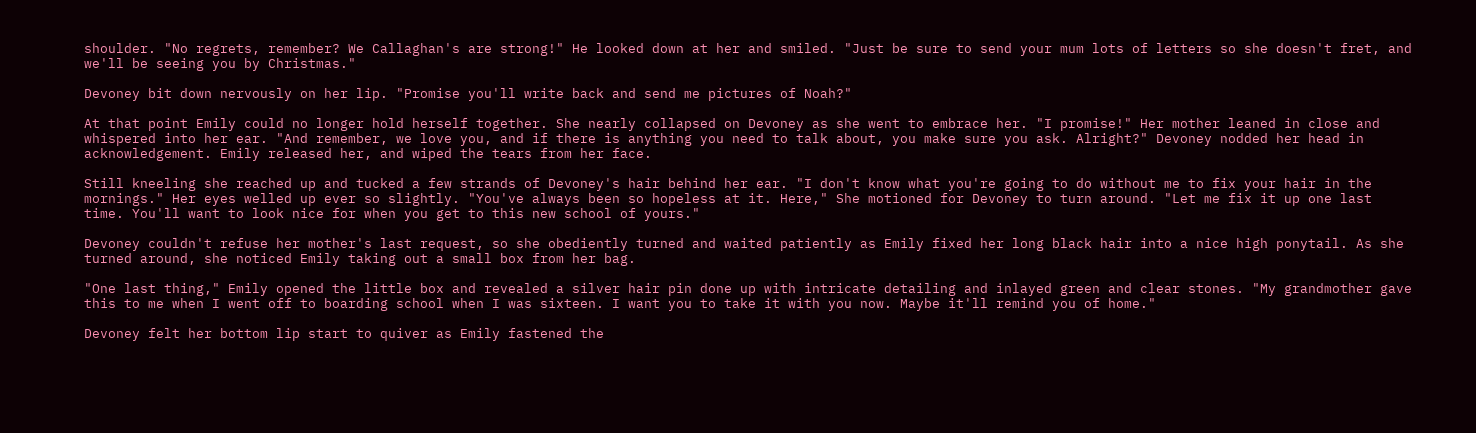shoulder. "No regrets, remember? We Callaghan's are strong!" He looked down at her and smiled. "Just be sure to send your mum lots of letters so she doesn't fret, and we'll be seeing you by Christmas."

Devoney bit down nervously on her lip. "Promise you'll write back and send me pictures of Noah?"

At that point Emily could no longer hold herself together. She nearly collapsed on Devoney as she went to embrace her. "I promise!" Her mother leaned in close and whispered into her ear. "And remember, we love you, and if there is anything you need to talk about, you make sure you ask. Alright?" Devoney nodded her head in acknowledgement. Emily released her, and wiped the tears from her face.

Still kneeling she reached up and tucked a few strands of Devoney's hair behind her ear. "I don't know what you're going to do without me to fix your hair in the mornings." Her eyes welled up ever so slightly. "You've always been so hopeless at it. Here," She motioned for Devoney to turn around. "Let me fix it up one last time. You'll want to look nice for when you get to this new school of yours."

Devoney couldn't refuse her mother's last request, so she obediently turned and waited patiently as Emily fixed her long black hair into a nice high ponytail. As she turned around, she noticed Emily taking out a small box from her bag.

"One last thing," Emily opened the little box and revealed a silver hair pin done up with intricate detailing and inlayed green and clear stones. "My grandmother gave this to me when I went off to boarding school when I was sixteen. I want you to take it with you now. Maybe it'll remind you of home."

Devoney felt her bottom lip start to quiver as Emily fastened the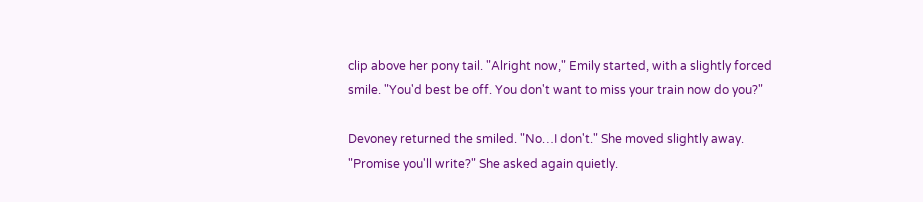clip above her pony tail. "Alright now," Emily started, with a slightly forced smile. "You'd best be off. You don't want to miss your train now do you?"

Devoney returned the smiled. "No…I don't." She moved slightly away. "Promise you'll write?" She asked again quietly.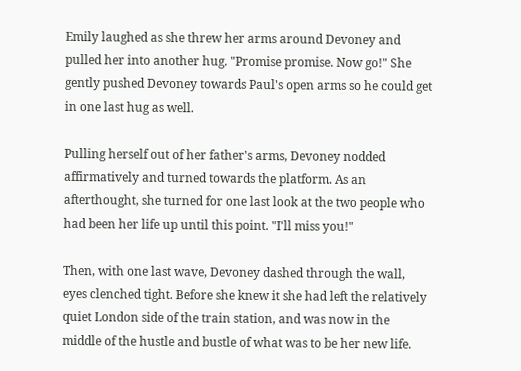Emily laughed as she threw her arms around Devoney and pulled her into another hug. "Promise promise. Now go!" She gently pushed Devoney towards Paul's open arms so he could get in one last hug as well.

Pulling herself out of her father's arms, Devoney nodded affirmatively and turned towards the platform. As an afterthought, she turned for one last look at the two people who had been her life up until this point. "I'll miss you!"

Then, with one last wave, Devoney dashed through the wall, eyes clenched tight. Before she knew it she had left the relatively quiet London side of the train station, and was now in the middle of the hustle and bustle of what was to be her new life.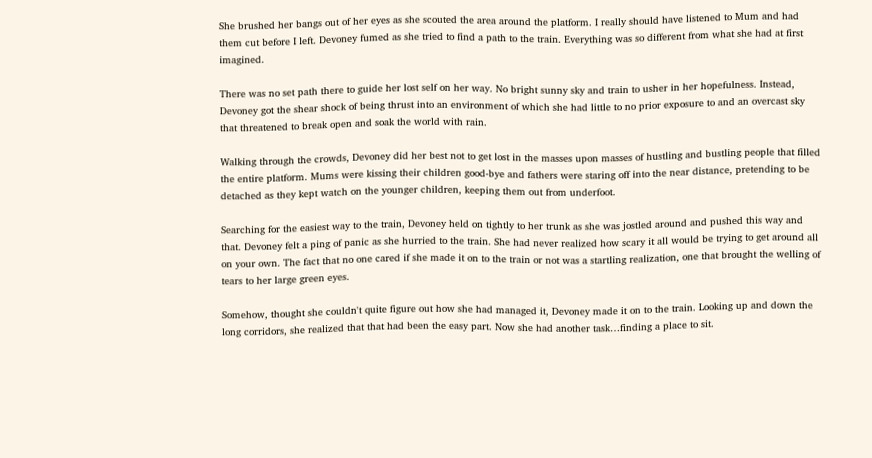She brushed her bangs out of her eyes as she scouted the area around the platform. I really should have listened to Mum and had them cut before I left. Devoney fumed as she tried to find a path to the train. Everything was so different from what she had at first imagined.

There was no set path there to guide her lost self on her way. No bright sunny sky and train to usher in her hopefulness. Instead, Devoney got the shear shock of being thrust into an environment of which she had little to no prior exposure to and an overcast sky that threatened to break open and soak the world with rain.

Walking through the crowds, Devoney did her best not to get lost in the masses upon masses of hustling and bustling people that filled the entire platform. Mums were kissing their children good-bye and fathers were staring off into the near distance, pretending to be detached as they kept watch on the younger children, keeping them out from underfoot.

Searching for the easiest way to the train, Devoney held on tightly to her trunk as she was jostled around and pushed this way and that. Devoney felt a ping of panic as she hurried to the train. She had never realized how scary it all would be trying to get around all on your own. The fact that no one cared if she made it on to the train or not was a startling realization, one that brought the welling of tears to her large green eyes.

Somehow, thought she couldn't quite figure out how she had managed it, Devoney made it on to the train. Looking up and down the long corridors, she realized that that had been the easy part. Now she had another task…finding a place to sit.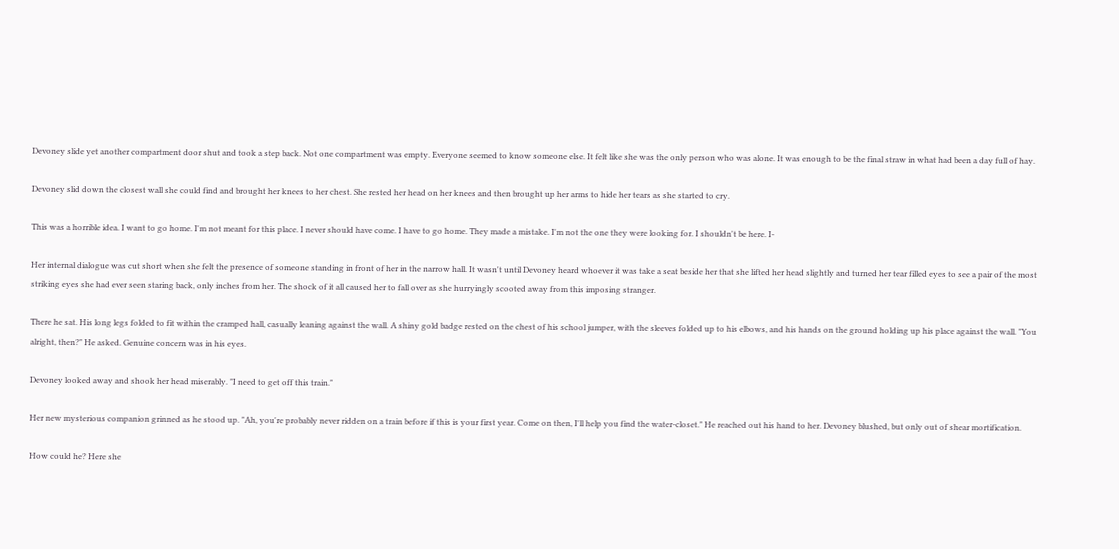Devoney slide yet another compartment door shut and took a step back. Not one compartment was empty. Everyone seemed to know someone else. It felt like she was the only person who was alone. It was enough to be the final straw in what had been a day full of hay.

Devoney slid down the closest wall she could find and brought her knees to her chest. She rested her head on her knees and then brought up her arms to hide her tears as she started to cry.

This was a horrible idea. I want to go home. I'm not meant for this place. I never should have come. I have to go home. They made a mistake. I'm not the one they were looking for. I shouldn't be here. I-

Her internal dialogue was cut short when she felt the presence of someone standing in front of her in the narrow hall. It wasn't until Devoney heard whoever it was take a seat beside her that she lifted her head slightly and turned her tear filled eyes to see a pair of the most striking eyes she had ever seen staring back, only inches from her. The shock of it all caused her to fall over as she hurryingly scooted away from this imposing stranger.

There he sat. His long legs folded to fit within the cramped hall, casually leaning against the wall. A shiny gold badge rested on the chest of his school jumper, with the sleeves folded up to his elbows, and his hands on the ground holding up his place against the wall. "You alright, then?" He asked. Genuine concern was in his eyes.

Devoney looked away and shook her head miserably. "I need to get off this train."

Her new mysterious companion grinned as he stood up. "Ah, you're probably never ridden on a train before if this is your first year. Come on then, I'll help you find the water-closet." He reached out his hand to her. Devoney blushed, but only out of shear mortification.

How could he? Here she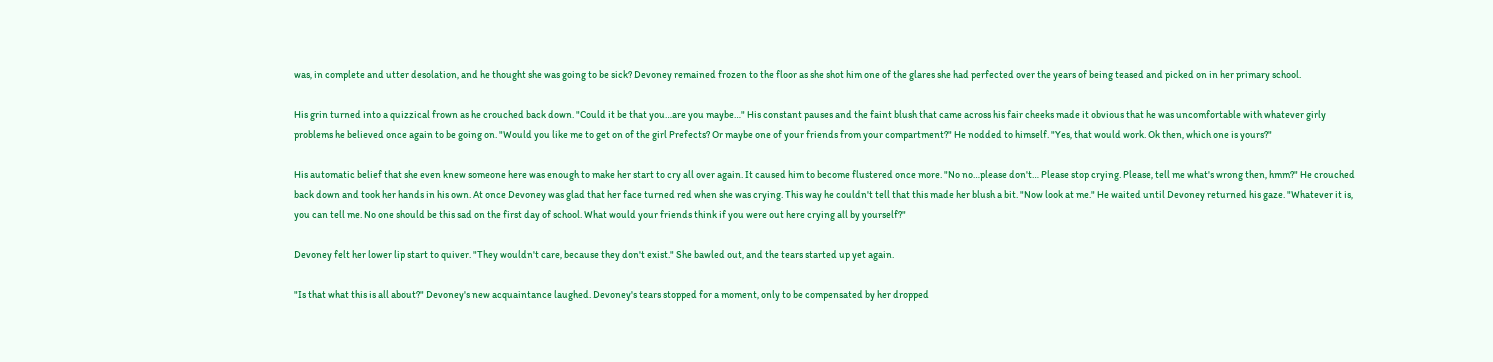was, in complete and utter desolation, and he thought she was going to be sick? Devoney remained frozen to the floor as she shot him one of the glares she had perfected over the years of being teased and picked on in her primary school.

His grin turned into a quizzical frown as he crouched back down. "Could it be that you…are you maybe…" His constant pauses and the faint blush that came across his fair cheeks made it obvious that he was uncomfortable with whatever girly problems he believed once again to be going on. "Would you like me to get on of the girl Prefects? Or maybe one of your friends from your compartment?" He nodded to himself. "Yes, that would work. Ok then, which one is yours?"

His automatic belief that she even knew someone here was enough to make her start to cry all over again. It caused him to become flustered once more. "No no…please don't… Please stop crying. Please, tell me what's wrong then, hmm?" He crouched back down and took her hands in his own. At once Devoney was glad that her face turned red when she was crying. This way he couldn't tell that this made her blush a bit. "Now look at me." He waited until Devoney returned his gaze. "Whatever it is, you can tell me. No one should be this sad on the first day of school. What would your friends think if you were out here crying all by yourself?"

Devoney felt her lower lip start to quiver. "They wouldn't care, because they don't exist." She bawled out, and the tears started up yet again.

"Is that what this is all about?" Devoney's new acquaintance laughed. Devoney's tears stopped for a moment, only to be compensated by her dropped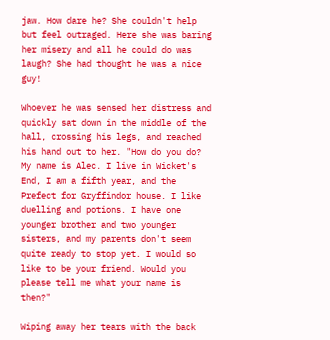jaw. How dare he? She couldn't help but feel outraged. Here she was baring her misery and all he could do was laugh? She had thought he was a nice guy!

Whoever he was sensed her distress and quickly sat down in the middle of the hall, crossing his legs, and reached his hand out to her. "How do you do? My name is Alec. I live in Wicket's End, I am a fifth year, and the Prefect for Gryffindor house. I like duelling and potions. I have one younger brother and two younger sisters, and my parents don't seem quite ready to stop yet. I would so like to be your friend. Would you please tell me what your name is then?"

Wiping away her tears with the back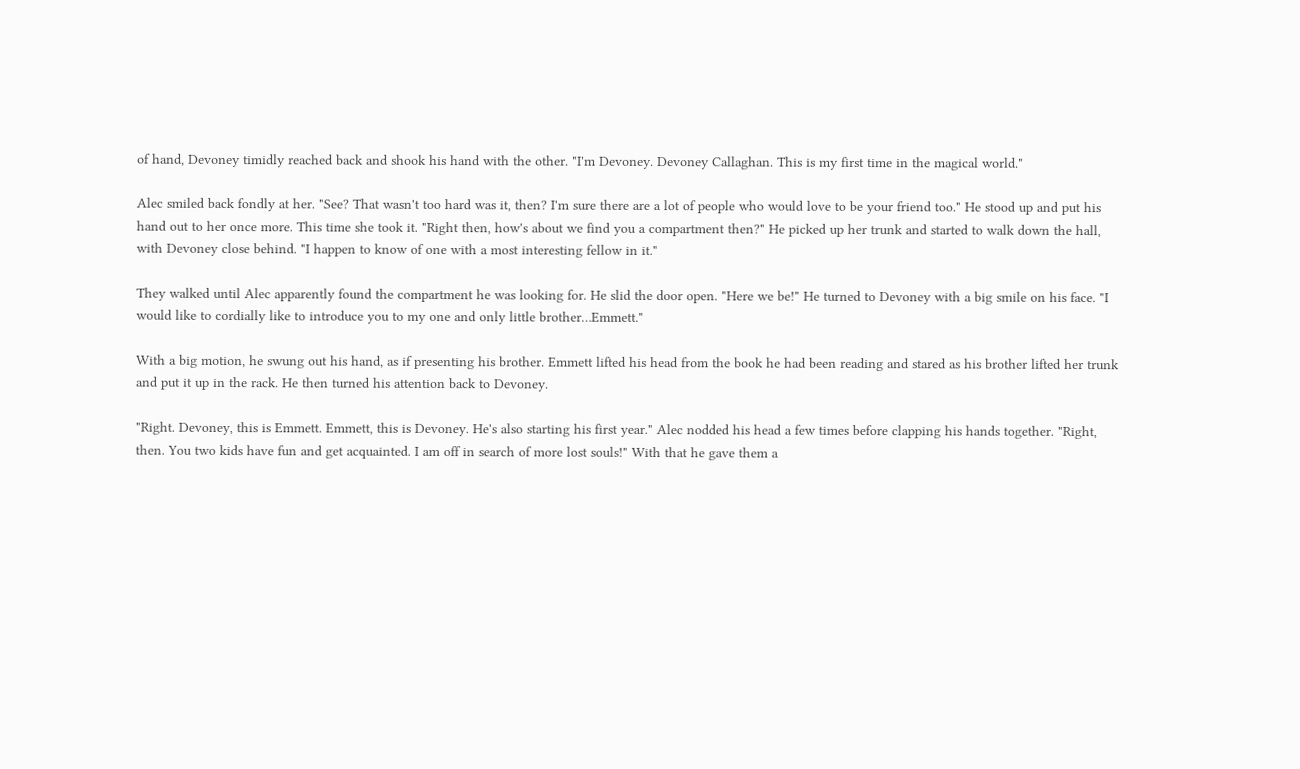of hand, Devoney timidly reached back and shook his hand with the other. "I'm Devoney. Devoney Callaghan. This is my first time in the magical world."

Alec smiled back fondly at her. "See? That wasn't too hard was it, then? I'm sure there are a lot of people who would love to be your friend too." He stood up and put his hand out to her once more. This time she took it. "Right then, how's about we find you a compartment then?" He picked up her trunk and started to walk down the hall, with Devoney close behind. "I happen to know of one with a most interesting fellow in it."

They walked until Alec apparently found the compartment he was looking for. He slid the door open. "Here we be!" He turned to Devoney with a big smile on his face. "I would like to cordially like to introduce you to my one and only little brother…Emmett."

With a big motion, he swung out his hand, as if presenting his brother. Emmett lifted his head from the book he had been reading and stared as his brother lifted her trunk and put it up in the rack. He then turned his attention back to Devoney.

"Right. Devoney, this is Emmett. Emmett, this is Devoney. He's also starting his first year." Alec nodded his head a few times before clapping his hands together. "Right, then. You two kids have fun and get acquainted. I am off in search of more lost souls!" With that he gave them a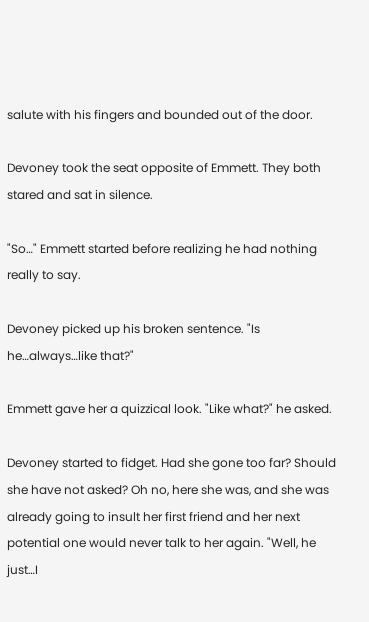salute with his fingers and bounded out of the door.

Devoney took the seat opposite of Emmett. They both stared and sat in silence.

"So…" Emmett started before realizing he had nothing really to say.

Devoney picked up his broken sentence. "Is he…always…like that?"

Emmett gave her a quizzical look. "Like what?" he asked.

Devoney started to fidget. Had she gone too far? Should she have not asked? Oh no, here she was, and she was already going to insult her first friend and her next potential one would never talk to her again. "Well, he just…I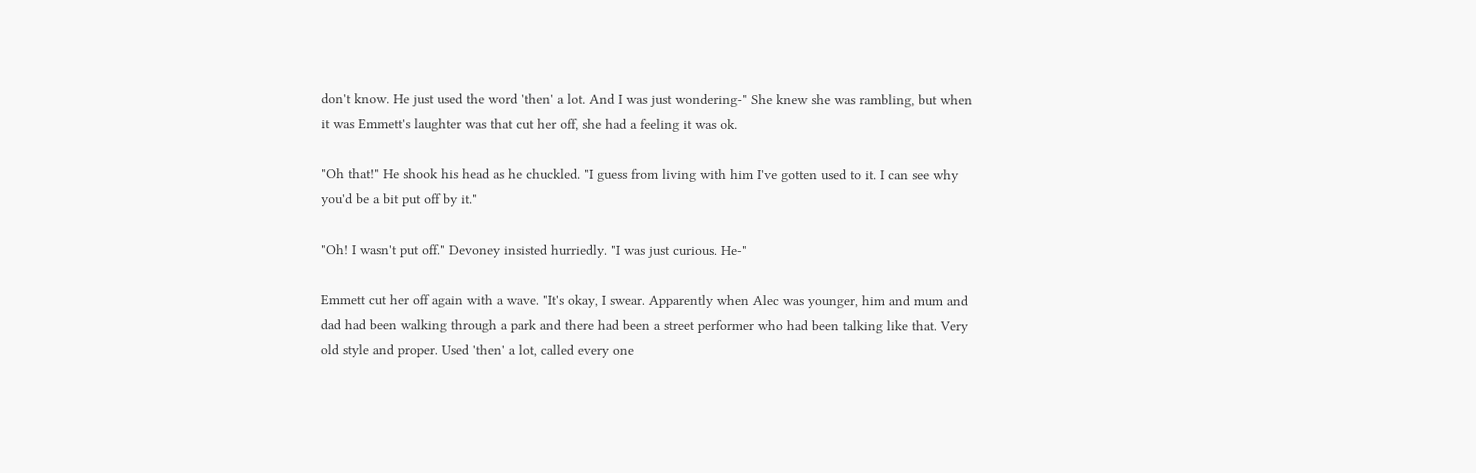don't know. He just used the word 'then' a lot. And I was just wondering-" She knew she was rambling, but when it was Emmett's laughter was that cut her off, she had a feeling it was ok.

"Oh that!" He shook his head as he chuckled. "I guess from living with him I've gotten used to it. I can see why you'd be a bit put off by it."

"Oh! I wasn't put off." Devoney insisted hurriedly. "I was just curious. He-"

Emmett cut her off again with a wave. "It's okay, I swear. Apparently when Alec was younger, him and mum and dad had been walking through a park and there had been a street performer who had been talking like that. Very old style and proper. Used 'then' a lot, called every one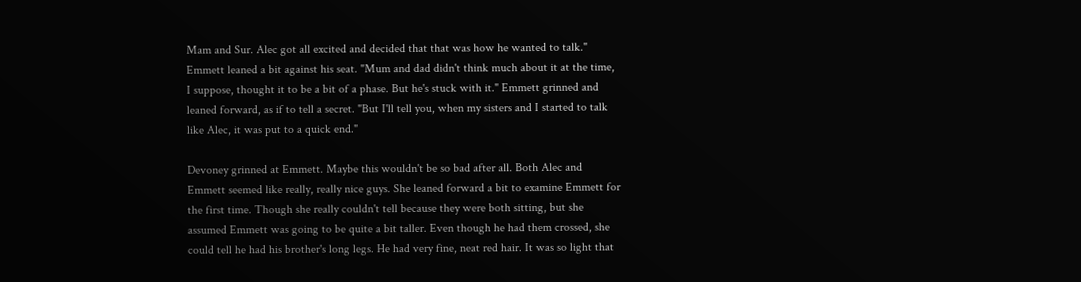Mam and Sur. Alec got all excited and decided that that was how he wanted to talk." Emmett leaned a bit against his seat. "Mum and dad didn't think much about it at the time, I suppose, thought it to be a bit of a phase. But he's stuck with it." Emmett grinned and leaned forward, as if to tell a secret. "But I'll tell you, when my sisters and I started to talk like Alec, it was put to a quick end."

Devoney grinned at Emmett. Maybe this wouldn't be so bad after all. Both Alec and Emmett seemed like really, really nice guys. She leaned forward a bit to examine Emmett for the first time. Though she really couldn't tell because they were both sitting, but she assumed Emmett was going to be quite a bit taller. Even though he had them crossed, she could tell he had his brother's long legs. He had very fine, neat red hair. It was so light that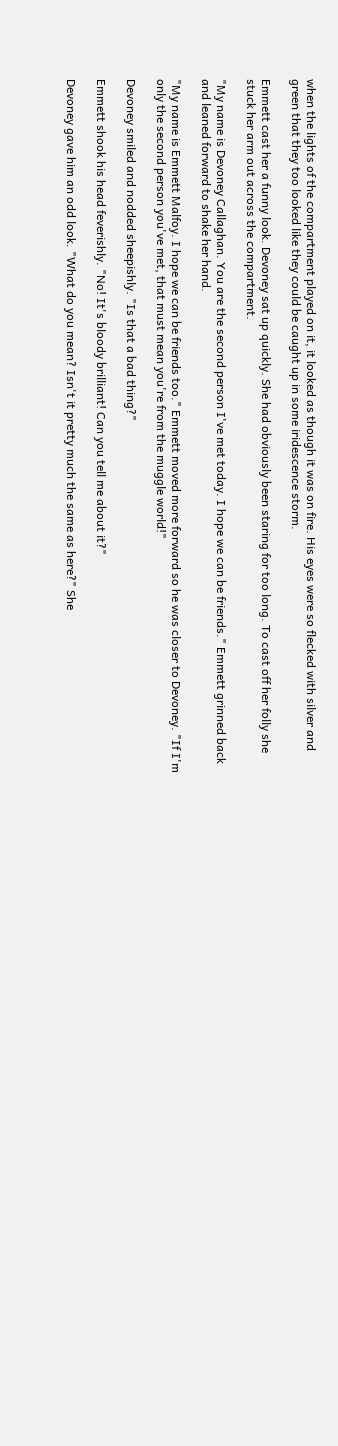when the lights of the compartment played on it, it looked as though it was on fire. His eyes were so flecked with silver and green that they too looked like they could be caught up in some iridescence storm.

Emmett cast her a funny look. Devoney sat up quickly. She had obviously been staring for too long. To cast off her folly she stuck her arm out across the compartment.

"My name is Devoney Callaghan. You are the second person I've met today. I hope we can be friends." Emmett grinned back and leaned forward to shake her hand.

"My name is Emmett Malfoy. I hope we can be friends too." Emmett moved more forward so he was closer to Devoney. "If I'm only the second person you've met, that must mean you're from the muggle world!"

Devoney smiled and nodded sheepishly. "Is that a bad thing?"

Emmett shook his head feverishly. "No! It's bloody brilliant! Can you tell me about it?"

Devoney gave him an odd look. "What do you mean? Isn't it pretty much the same as here?" She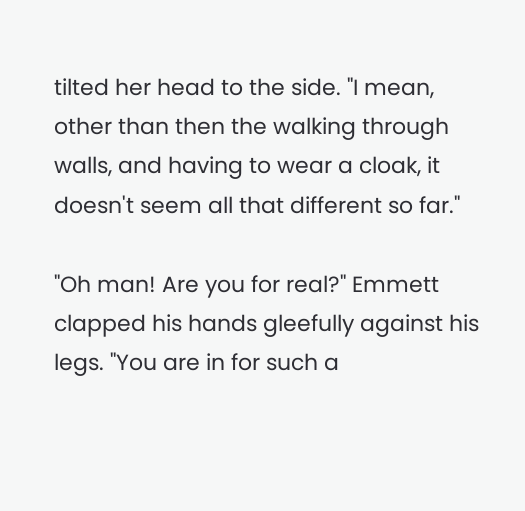tilted her head to the side. "I mean, other than then the walking through walls, and having to wear a cloak, it doesn't seem all that different so far."

"Oh man! Are you for real?" Emmett clapped his hands gleefully against his legs. "You are in for such a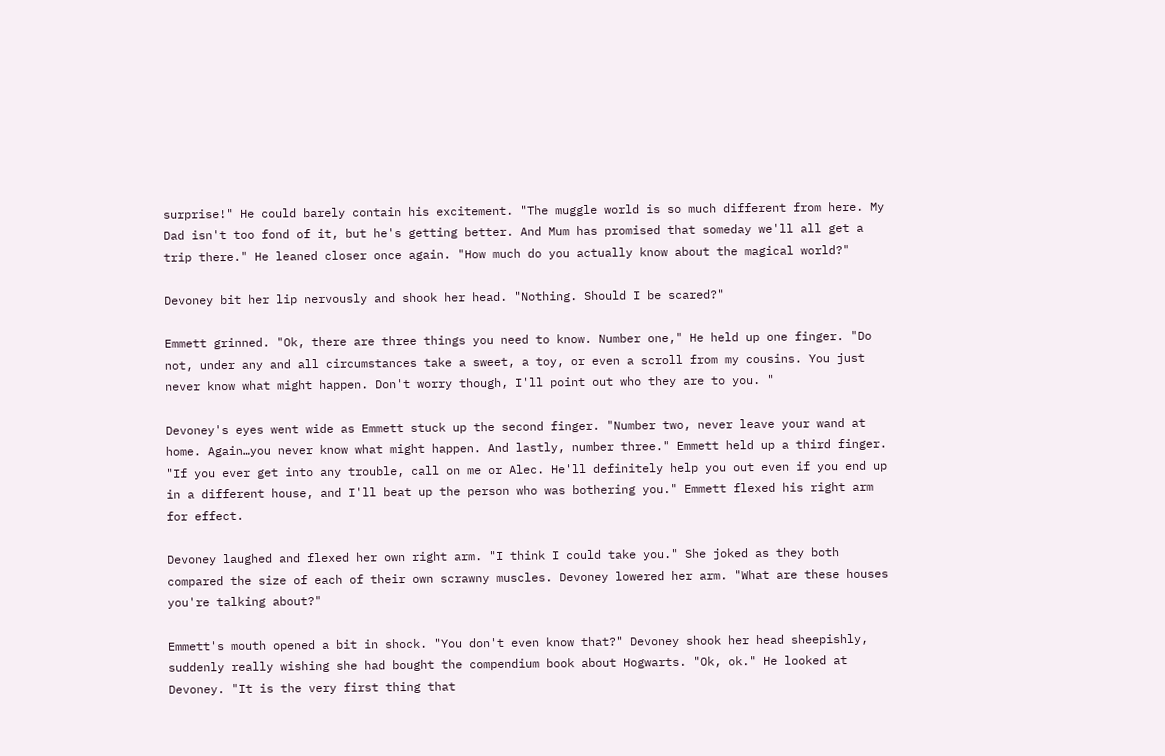surprise!" He could barely contain his excitement. "The muggle world is so much different from here. My Dad isn't too fond of it, but he's getting better. And Mum has promised that someday we'll all get a trip there." He leaned closer once again. "How much do you actually know about the magical world?"

Devoney bit her lip nervously and shook her head. "Nothing. Should I be scared?"

Emmett grinned. "Ok, there are three things you need to know. Number one," He held up one finger. "Do not, under any and all circumstances take a sweet, a toy, or even a scroll from my cousins. You just never know what might happen. Don't worry though, I'll point out who they are to you. "

Devoney's eyes went wide as Emmett stuck up the second finger. "Number two, never leave your wand at home. Again…you never know what might happen. And lastly, number three." Emmett held up a third finger. "If you ever get into any trouble, call on me or Alec. He'll definitely help you out even if you end up in a different house, and I'll beat up the person who was bothering you." Emmett flexed his right arm for effect.

Devoney laughed and flexed her own right arm. "I think I could take you." She joked as they both compared the size of each of their own scrawny muscles. Devoney lowered her arm. "What are these houses you're talking about?"

Emmett's mouth opened a bit in shock. "You don't even know that?" Devoney shook her head sheepishly, suddenly really wishing she had bought the compendium book about Hogwarts. "Ok, ok." He looked at Devoney. "It is the very first thing that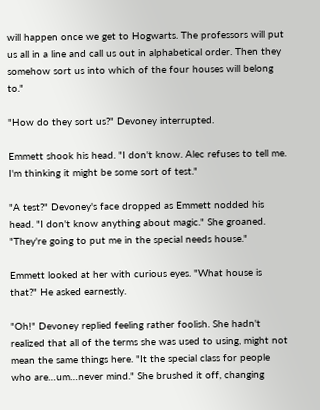will happen once we get to Hogwarts. The professors will put us all in a line and call us out in alphabetical order. Then they somehow sort us into which of the four houses will belong to."

"How do they sort us?" Devoney interrupted.

Emmett shook his head. "I don't know. Alec refuses to tell me. I'm thinking it might be some sort of test."

"A test?" Devoney's face dropped as Emmett nodded his head. "I don't know anything about magic." She groaned. "They're going to put me in the special needs house."

Emmett looked at her with curious eyes. "What house is that?" He asked earnestly.

"Oh!" Devoney replied feeling rather foolish. She hadn't realized that all of the terms she was used to using, might not mean the same things here. "It the special class for people who are…um…never mind." She brushed it off, changing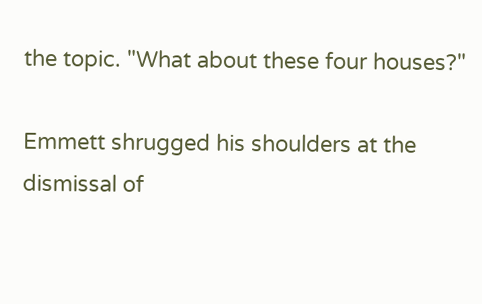the topic. "What about these four houses?"

Emmett shrugged his shoulders at the dismissal of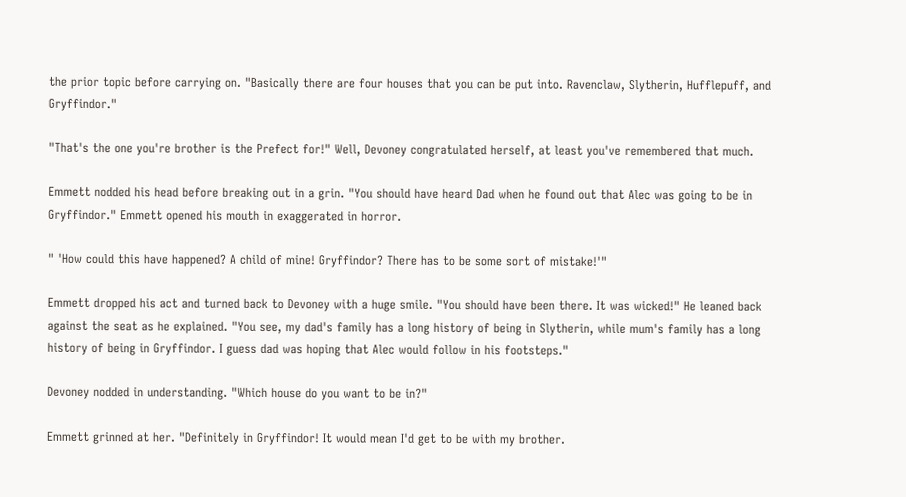the prior topic before carrying on. "Basically there are four houses that you can be put into. Ravenclaw, Slytherin, Hufflepuff, and Gryffindor."

"That's the one you're brother is the Prefect for!" Well, Devoney congratulated herself, at least you've remembered that much.

Emmett nodded his head before breaking out in a grin. "You should have heard Dad when he found out that Alec was going to be in Gryffindor." Emmett opened his mouth in exaggerated in horror.

" 'How could this have happened? A child of mine! Gryffindor? There has to be some sort of mistake!'"

Emmett dropped his act and turned back to Devoney with a huge smile. "You should have been there. It was wicked!" He leaned back against the seat as he explained. "You see, my dad's family has a long history of being in Slytherin, while mum's family has a long history of being in Gryffindor. I guess dad was hoping that Alec would follow in his footsteps."

Devoney nodded in understanding. "Which house do you want to be in?"

Emmett grinned at her. "Definitely in Gryffindor! It would mean I'd get to be with my brother.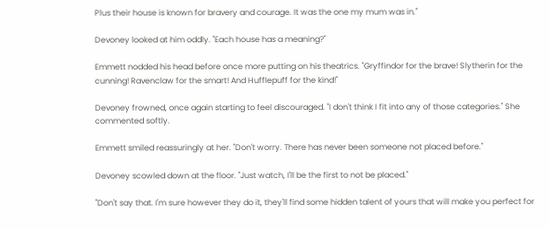Plus their house is known for bravery and courage. It was the one my mum was in."

Devoney looked at him oddly. "Each house has a meaning?"

Emmett nodded his head before once more putting on his theatrics. "Gryffindor for the brave! Slytherin for the cunning! Ravenclaw for the smart! And Hufflepuff for the kind!"

Devoney frowned, once again starting to feel discouraged. "I don't think I fit into any of those categories." She commented softly.

Emmett smiled reassuringly at her. "Don't worry. There has never been someone not placed before."

Devoney scowled down at the floor. "Just watch, I'll be the first to not be placed."

"Don't say that. I'm sure however they do it, they'll find some hidden talent of yours that will make you perfect for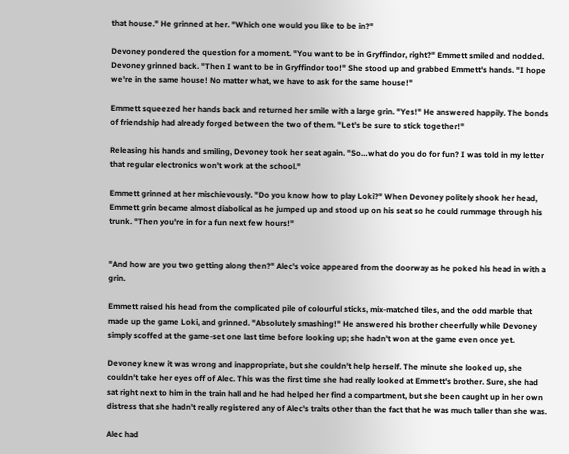that house." He grinned at her. "Which one would you like to be in?"

Devoney pondered the question for a moment. "You want to be in Gryffindor, right?" Emmett smiled and nodded. Devoney grinned back. "Then I want to be in Gryffindor too!" She stood up and grabbed Emmett's hands. "I hope we're in the same house! No matter what, we have to ask for the same house!"

Emmett squeezed her hands back and returned her smile with a large grin. "Yes!" He answered happily. The bonds of friendship had already forged between the two of them. "Let's be sure to stick together!"

Releasing his hands and smiling, Devoney took her seat again. "So…what do you do for fun? I was told in my letter that regular electronics won't work at the school."

Emmett grinned at her mischievously. "Do you know how to play Loki?" When Devoney politely shook her head, Emmett grin became almost diabolical as he jumped up and stood up on his seat so he could rummage through his trunk. "Then you're in for a fun next few hours!"


"And how are you two getting along then?" Alec's voice appeared from the doorway as he poked his head in with a grin.

Emmett raised his head from the complicated pile of colourful sticks, mix-matched tiles, and the odd marble that made up the game Loki, and grinned. "Absolutely smashing!" He answered his brother cheerfully while Devoney simply scoffed at the game-set one last time before looking up; she hadn't won at the game even once yet.

Devoney knew it was wrong and inappropriate, but she couldn't help herself. The minute she looked up, she couldn't take her eyes off of Alec. This was the first time she had really looked at Emmett's brother. Sure, she had sat right next to him in the train hall and he had helped her find a compartment, but she been caught up in her own distress that she hadn't really registered any of Alec's traits other than the fact that he was much taller than she was.

Alec had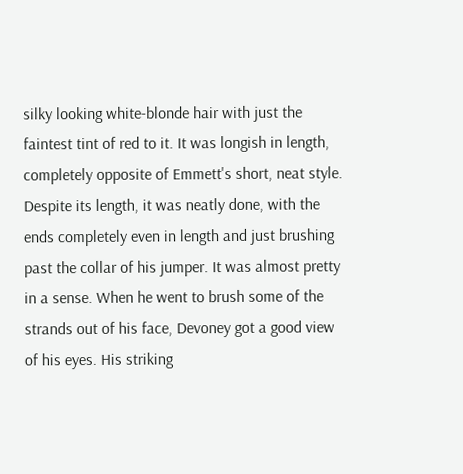silky looking white-blonde hair with just the faintest tint of red to it. It was longish in length, completely opposite of Emmett's short, neat style. Despite its length, it was neatly done, with the ends completely even in length and just brushing past the collar of his jumper. It was almost pretty in a sense. When he went to brush some of the strands out of his face, Devoney got a good view of his eyes. His striking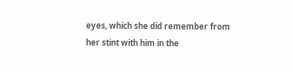eyes, which she did remember from her stint with him in the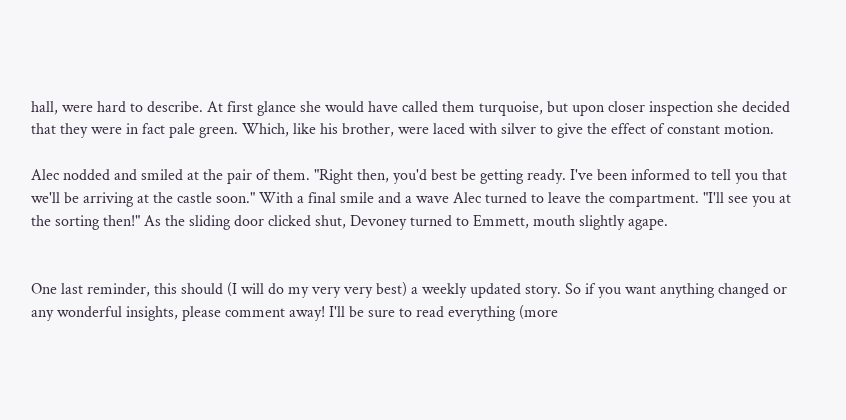hall, were hard to describe. At first glance she would have called them turquoise, but upon closer inspection she decided that they were in fact pale green. Which, like his brother, were laced with silver to give the effect of constant motion.

Alec nodded and smiled at the pair of them. "Right then, you'd best be getting ready. I've been informed to tell you that we'll be arriving at the castle soon." With a final smile and a wave Alec turned to leave the compartment. "I'll see you at the sorting then!" As the sliding door clicked shut, Devoney turned to Emmett, mouth slightly agape.


One last reminder, this should (I will do my very very best) a weekly updated story. So if you want anything changed or any wonderful insights, please comment away! I'll be sure to read everything (more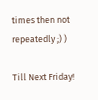times then not repeatedly ;) )

Till Next Friday!